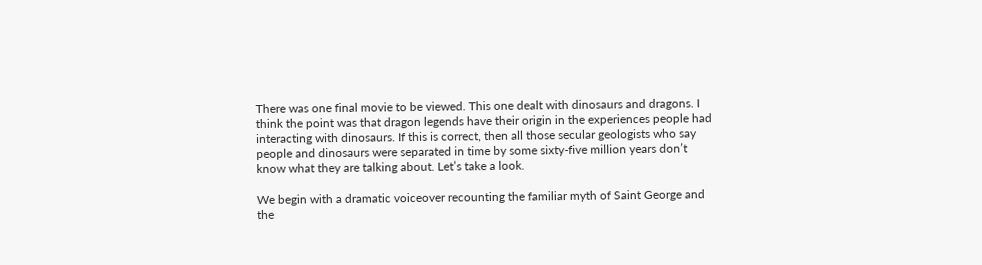There was one final movie to be viewed. This one dealt with dinosaurs and dragons. I think the point was that dragon legends have their origin in the experiences people had interacting with dinosaurs. If this is correct, then all those secular geologists who say people and dinosaurs were separated in time by some sixty-five million years don’t know what they are talking about. Let’s take a look.

We begin with a dramatic voiceover recounting the familiar myth of Saint George and the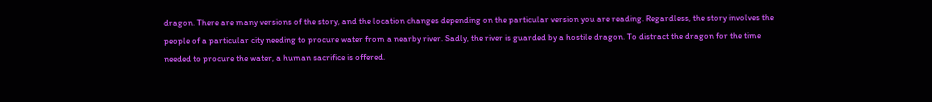dragon. There are many versions of the story, and the location changes depending on the particular version you are reading. Regardless, the story involves the people of a particular city needing to procure water from a nearby river. Sadly, the river is guarded by a hostile dragon. To distract the dragon for the time needed to procure the water, a human sacrifice is offered.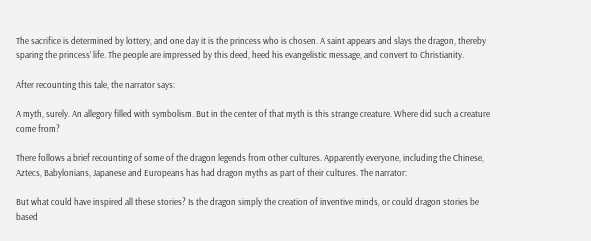The sacrifice is determined by lottery, and one day it is the princess who is chosen. A saint appears and slays the dragon, thereby sparing the princess’ life. The people are impressed by this deed, heed his evangelistic message, and convert to Christianity.

After recounting this tale, the narrator says:

A myth, surely. An allegory filled with symbolism. But in the center of that myth is this strange creature. Where did such a creature come from?

There follows a brief recounting of some of the dragon legends from other cultures. Apparently everyone, including the Chinese, Aztecs, Babylonians, Japanese and Europeans has had dragon myths as part of their cultures. The narrator:

But what could have inspired all these stories? Is the dragon simply the creation of inventive minds, or could dragon stories be based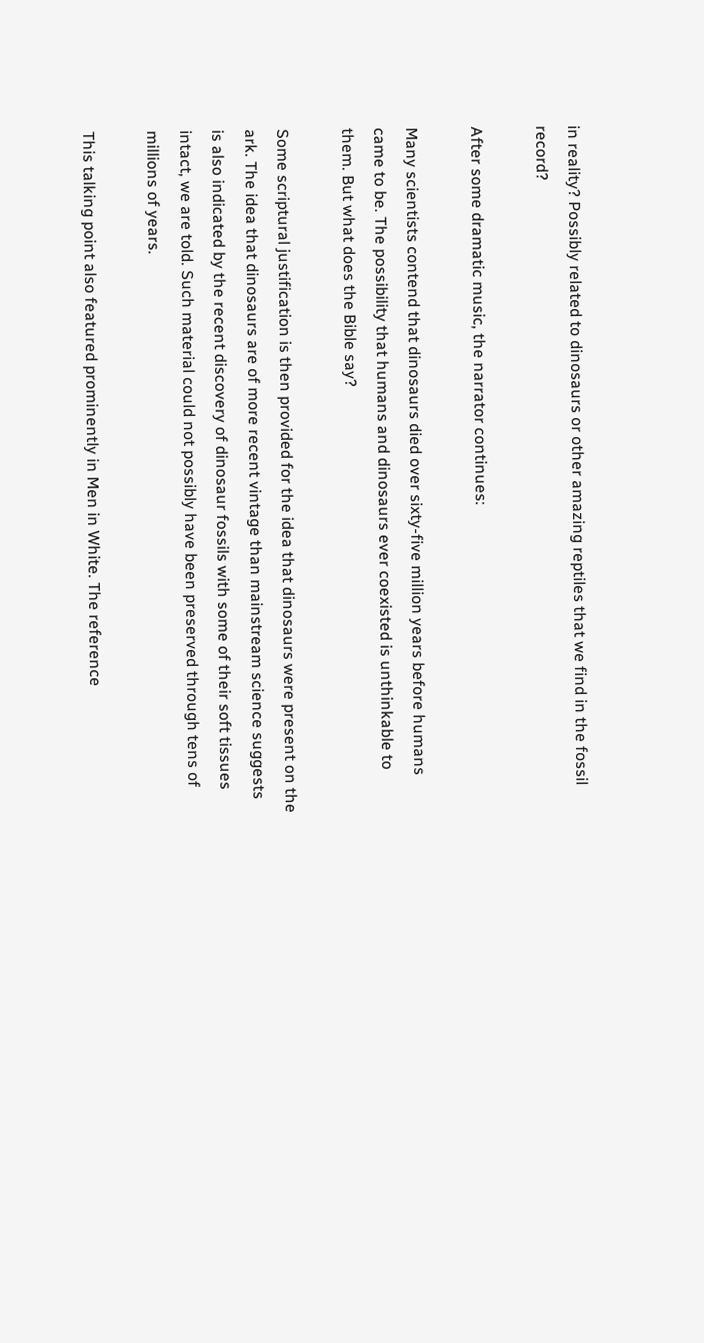in reality? Possibly related to dinosaurs or other amazing reptiles that we find in the fossil record?

After some dramatic music, the narrator continues:

Many scientists contend that dinosaurs died over sixty-five million years before humans came to be. The possibility that humans and dinosaurs ever coexisted is unthinkable to them. But what does the Bible say?

Some scriptural justification is then provided for the idea that dinosaurs were present on the ark. The idea that dinosaurs are of more recent vintage than mainstream science suggests is also indicated by the recent discovery of dinosaur fossils with some of their soft tissues intact, we are told. Such material could not possibly have been preserved through tens of millions of years.

This talking point also featured prominently in Men in White. The reference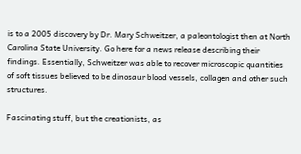is to a 2005 discovery by Dr. Mary Schweitzer, a paleontologist then at North Carolina State University. Go here for a news release describing their findings. Essentially, Schweitzer was able to recover microscopic quantities of soft tissues believed to be dinosaur blood vessels, collagen and other such structures.

Fascinating stuff, but the creationists, as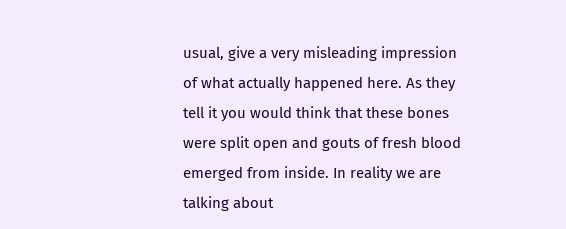usual, give a very misleading impression of what actually happened here. As they tell it you would think that these bones were split open and gouts of fresh blood emerged from inside. In reality we are talking about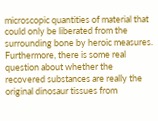microscopic quantities of material that could only be liberated from the surrounding bone by heroic measures. Furthermore, there is some real question about whether the recovered substances are really the original dinosaur tissues from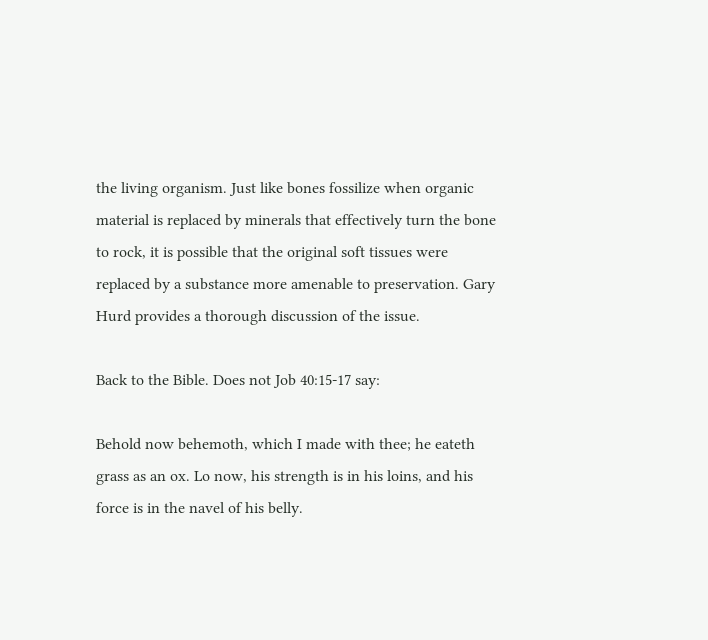the living organism. Just like bones fossilize when organic material is replaced by minerals that effectively turn the bone to rock, it is possible that the original soft tissues were replaced by a substance more amenable to preservation. Gary Hurd provides a thorough discussion of the issue.

Back to the Bible. Does not Job 40:15-17 say:

Behold now behemoth, which I made with thee; he eateth grass as an ox. Lo now, his strength is in his loins, and his force is in the navel of his belly.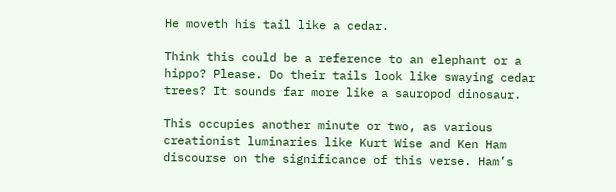He moveth his tail like a cedar.

Think this could be a reference to an elephant or a hippo? Please. Do their tails look like swaying cedar trees? It sounds far more like a sauropod dinosaur.

This occupies another minute or two, as various creationist luminaries like Kurt Wise and Ken Ham discourse on the significance of this verse. Ham’s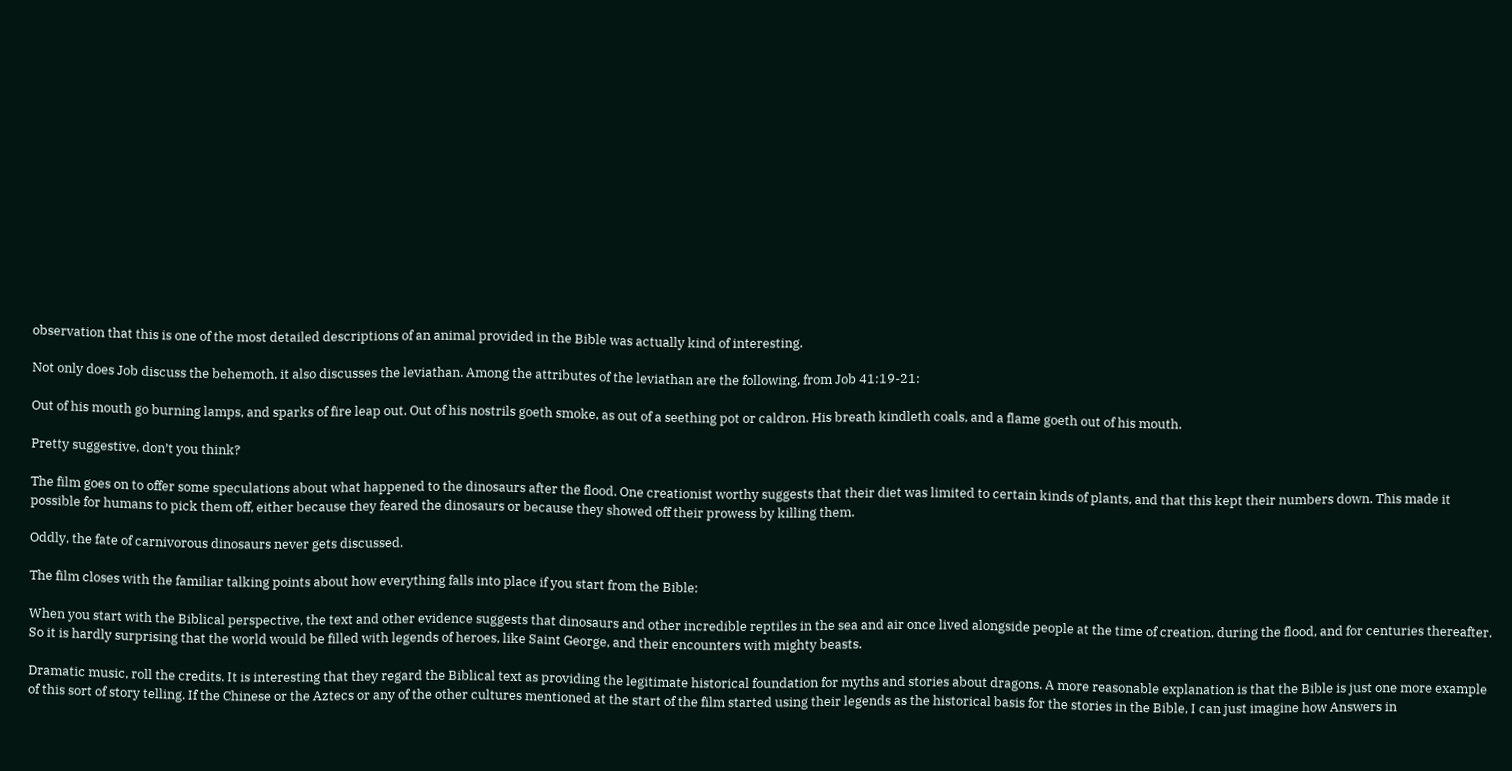observation that this is one of the most detailed descriptions of an animal provided in the Bible was actually kind of interesting.

Not only does Job discuss the behemoth, it also discusses the leviathan. Among the attributes of the leviathan are the following, from Job 41:19-21:

Out of his mouth go burning lamps, and sparks of fire leap out. Out of his nostrils goeth smoke, as out of a seething pot or caldron. His breath kindleth coals, and a flame goeth out of his mouth.

Pretty suggestive, don’t you think?

The film goes on to offer some speculations about what happened to the dinosaurs after the flood. One creationist worthy suggests that their diet was limited to certain kinds of plants, and that this kept their numbers down. This made it possible for humans to pick them off, either because they feared the dinosaurs or because they showed off their prowess by killing them.

Oddly, the fate of carnivorous dinosaurs never gets discussed.

The film closes with the familiar talking points about how everything falls into place if you start from the Bible:

When you start with the Biblical perspective, the text and other evidence suggests that dinosaurs and other incredible reptiles in the sea and air once lived alongside people at the time of creation, during the flood, and for centuries thereafter. So it is hardly surprising that the world would be filled with legends of heroes, like Saint George, and their encounters with mighty beasts.

Dramatic music, roll the credits. It is interesting that they regard the Biblical text as providing the legitimate historical foundation for myths and stories about dragons. A more reasonable explanation is that the Bible is just one more example of this sort of story telling. If the Chinese or the Aztecs or any of the other cultures mentioned at the start of the film started using their legends as the historical basis for the stories in the Bible, I can just imagine how Answers in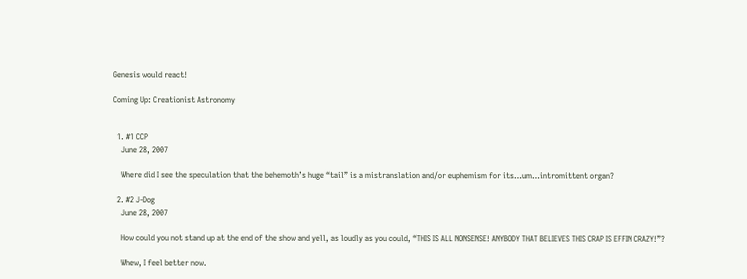Genesis would react!

Coming Up: Creationist Astronomy


  1. #1 CCP
    June 28, 2007

    Where did I see the speculation that the behemoth’s huge “tail” is a mistranslation and/or euphemism for its…um…intromittent organ?

  2. #2 J-Dog
    June 28, 2007

    How could you not stand up at the end of the show and yell, as loudly as you could, “THIS IS ALL NONSENSE! ANYBODY THAT BELIEVES THIS CRAP IS EFFIN CRAZY!”?

    Whew, I feel better now.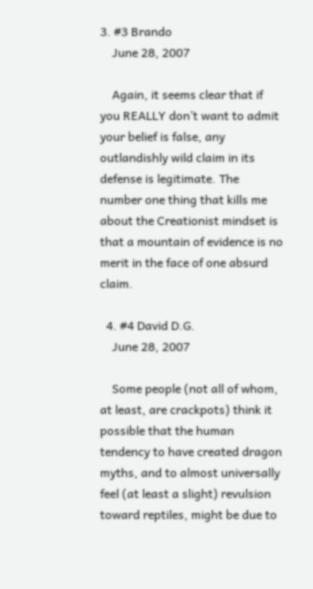3. #3 Brando
    June 28, 2007

    Again, it seems clear that if you REALLY don’t want to admit your belief is false, any outlandishly wild claim in its defense is legitimate. The number one thing that kills me about the Creationist mindset is that a mountain of evidence is no merit in the face of one absurd claim.

  4. #4 David D.G.
    June 28, 2007

    Some people (not all of whom, at least, are crackpots) think it possible that the human tendency to have created dragon myths, and to almost universally feel (at least a slight) revulsion toward reptiles, might be due to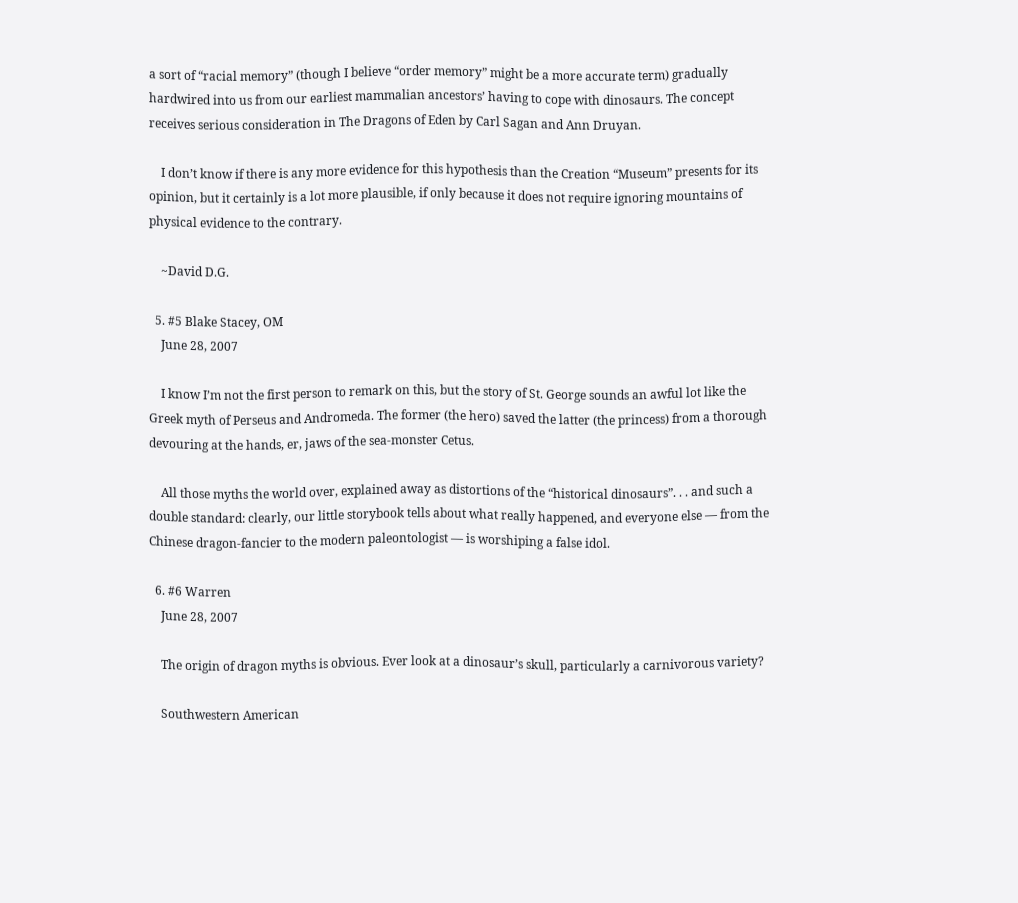a sort of “racial memory” (though I believe “order memory” might be a more accurate term) gradually hardwired into us from our earliest mammalian ancestors’ having to cope with dinosaurs. The concept receives serious consideration in The Dragons of Eden by Carl Sagan and Ann Druyan.

    I don’t know if there is any more evidence for this hypothesis than the Creation “Museum” presents for its opinion, but it certainly is a lot more plausible, if only because it does not require ignoring mountains of physical evidence to the contrary.

    ~David D.G.

  5. #5 Blake Stacey, OM
    June 28, 2007

    I know I’m not the first person to remark on this, but the story of St. George sounds an awful lot like the Greek myth of Perseus and Andromeda. The former (the hero) saved the latter (the princess) from a thorough devouring at the hands, er, jaws of the sea-monster Cetus.

    All those myths the world over, explained away as distortions of the “historical dinosaurs”. . . and such a double standard: clearly, our little storybook tells about what really happened, and everyone else — from the Chinese dragon-fancier to the modern paleontologist — is worshiping a false idol.

  6. #6 Warren
    June 28, 2007

    The origin of dragon myths is obvious. Ever look at a dinosaur’s skull, particularly a carnivorous variety?

    Southwestern American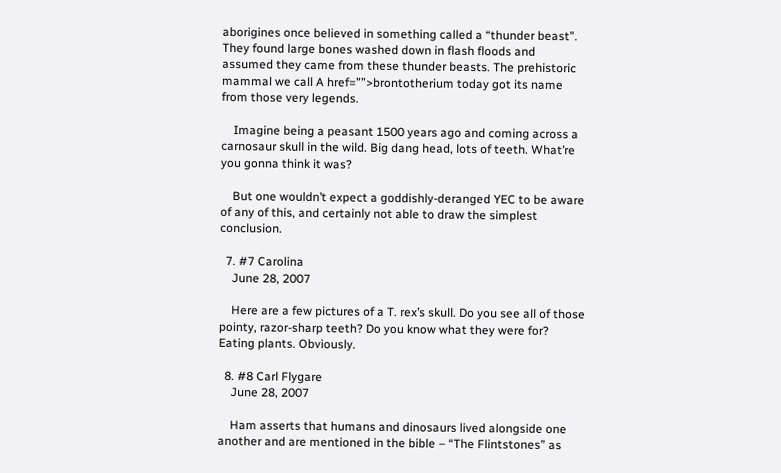aborigines once believed in something called a “thunder beast”. They found large bones washed down in flash floods and assumed they came from these thunder beasts. The prehistoric mammal we call A href=””>brontotherium today got its name from those very legends.

    Imagine being a peasant 1500 years ago and coming across a carnosaur skull in the wild. Big dang head, lots of teeth. What’re you gonna think it was?

    But one wouldn’t expect a goddishly-deranged YEC to be aware of any of this, and certainly not able to draw the simplest conclusion.

  7. #7 Carolina
    June 28, 2007

    Here are a few pictures of a T. rex’s skull. Do you see all of those pointy, razor-sharp teeth? Do you know what they were for? Eating plants. Obviously.

  8. #8 Carl Flygare
    June 28, 2007

    Ham asserts that humans and dinosaurs lived alongside one another and are mentioned in the bible – “The Flintstones” as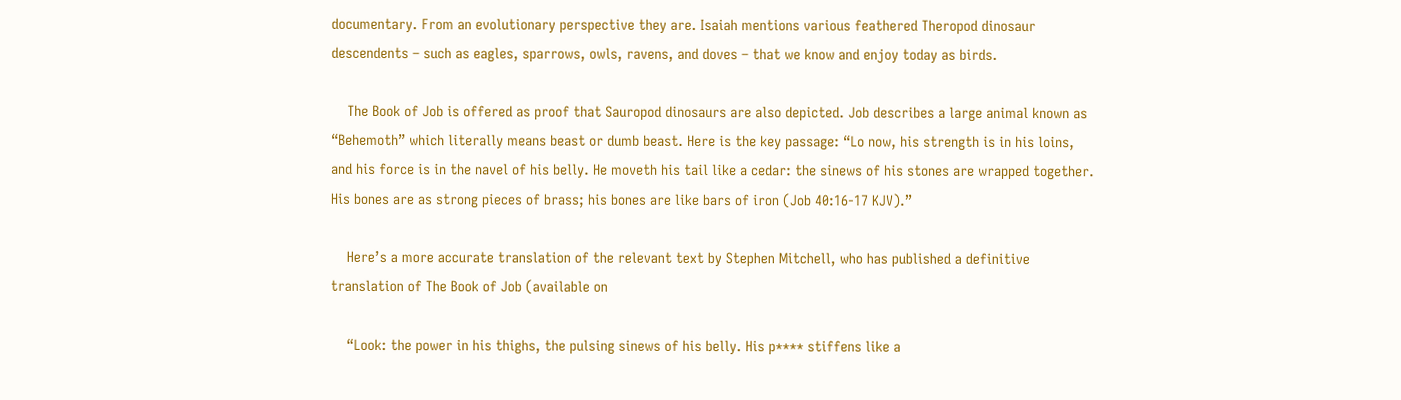documentary. From an evolutionary perspective they are. Isaiah mentions various feathered Theropod dinosaur descendents – such as eagles, sparrows, owls, ravens, and doves – that we know and enjoy today as birds.

    The Book of Job is offered as proof that Sauropod dinosaurs are also depicted. Job describes a large animal known as “Behemoth” which literally means beast or dumb beast. Here is the key passage: “Lo now, his strength is in his loins, and his force is in the navel of his belly. He moveth his tail like a cedar: the sinews of his stones are wrapped together. His bones are as strong pieces of brass; his bones are like bars of iron (Job 40:16-17 KJV).”

    Here’s a more accurate translation of the relevant text by Stephen Mitchell, who has published a definitive translation of The Book of Job (available on

    “Look: the power in his thighs, the pulsing sinews of his belly. His p**** stiffens like a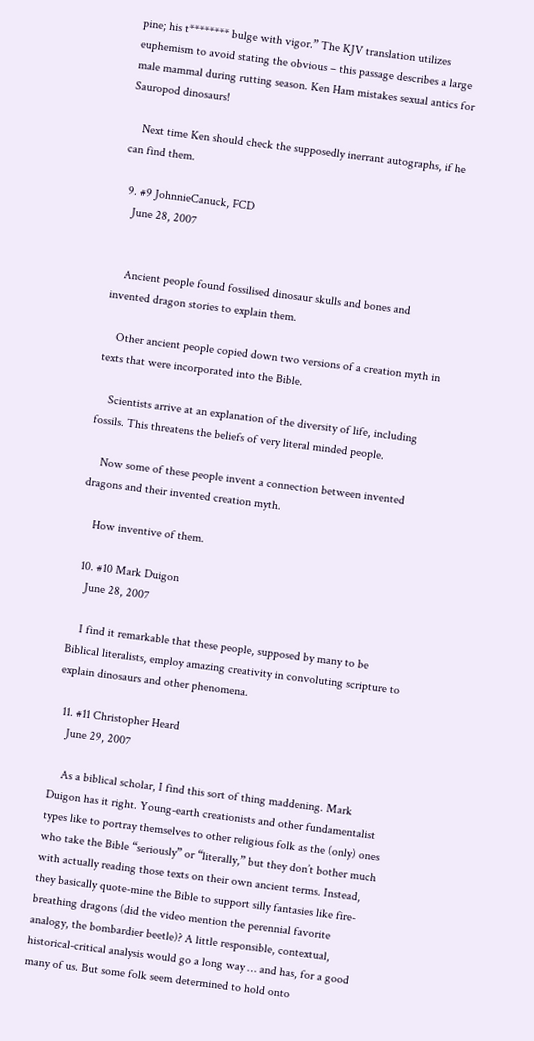pine; his t******** bulge with vigor.” The KJV translation utilizes euphemism to avoid stating the obvious – this passage describes a large male mammal during rutting season. Ken Ham mistakes sexual antics for Sauropod dinosaurs!

    Next time Ken should check the supposedly inerrant autographs, if he can find them.

  9. #9 JohnnieCanuck, FCD
    June 28, 2007


    Ancient people found fossilised dinosaur skulls and bones and invented dragon stories to explain them.

    Other ancient people copied down two versions of a creation myth in texts that were incorporated into the Bible.

    Scientists arrive at an explanation of the diversity of life, including fossils. This threatens the beliefs of very literal minded people.

    Now some of these people invent a connection between invented dragons and their invented creation myth.

    How inventive of them.

  10. #10 Mark Duigon
    June 28, 2007

    I find it remarkable that these people, supposed by many to be Biblical literalists, employ amazing creativity in convoluting scripture to explain dinosaurs and other phenomena.

  11. #11 Christopher Heard
    June 29, 2007

    As a biblical scholar, I find this sort of thing maddening. Mark Duigon has it right. Young-earth creationists and other fundamentalist types like to portray themselves to other religious folk as the (only) ones who take the Bible “seriously” or “literally,” but they don’t bother much with actually reading those texts on their own ancient terms. Instead, they basically quote-mine the Bible to support silly fantasies like fire-breathing dragons (did the video mention the perennial favorite analogy, the bombardier beetle)? A little responsible, contextual, historical-critical analysis would go a long way … and has, for a good many of us. But some folk seem determined to hold onto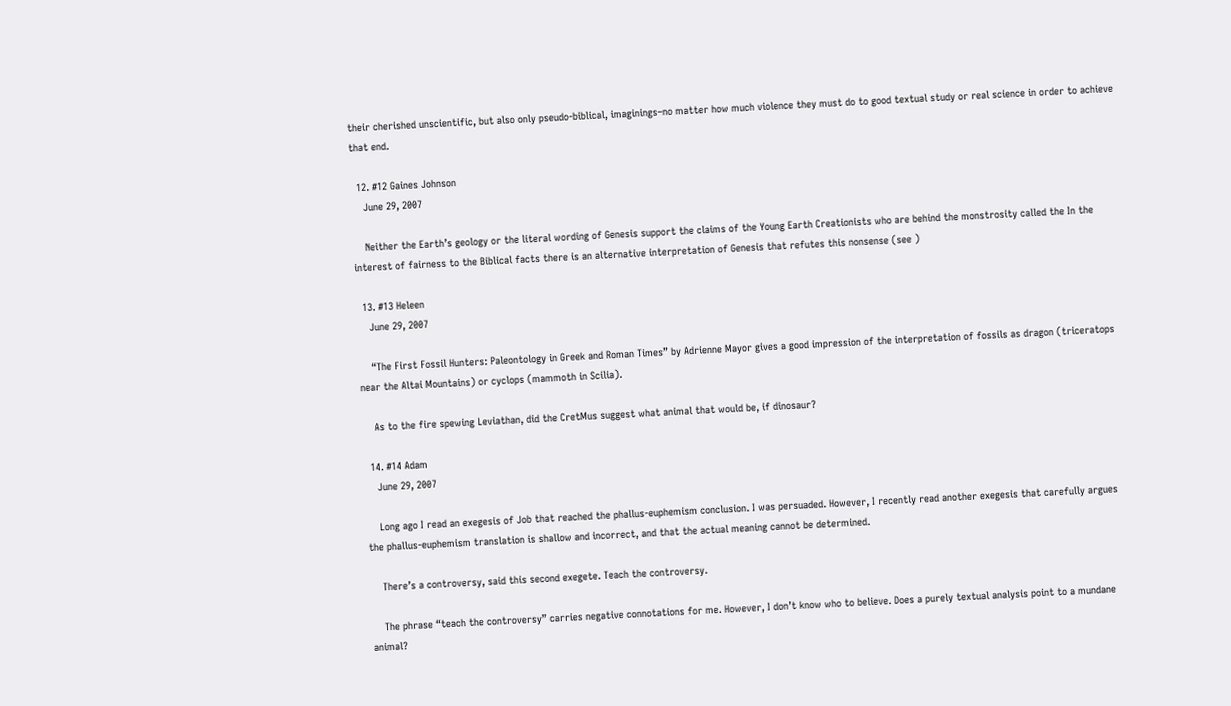their cherished unscientific, but also only pseudo-biblical, imaginings–no matter how much violence they must do to good textual study or real science in order to achieve that end.

  12. #12 Gaines Johnson
    June 29, 2007

    Neither the Earth’s geology or the literal wording of Genesis support the claims of the Young Earth Creationists who are behind the monstrosity called the In the interest of fairness to the Biblical facts there is an alternative interpretation of Genesis that refutes this nonsense (see )

  13. #13 Heleen
    June 29, 2007

    “The First Fossil Hunters: Paleontology in Greek and Roman Times” by Adrienne Mayor gives a good impression of the interpretation of fossils as dragon (triceratops near the Altai Mountains) or cyclops (mammoth in Scilia).

    As to the fire spewing Leviathan, did the CretMus suggest what animal that would be, if dinosaur?

  14. #14 Adam
    June 29, 2007

    Long ago I read an exegesis of Job that reached the phallus-euphemism conclusion. I was persuaded. However, I recently read another exegesis that carefully argues the phallus-euphemism translation is shallow and incorrect, and that the actual meaning cannot be determined.

    There’s a controversy, said this second exegete. Teach the controversy.

    The phrase “teach the controversy” carries negative connotations for me. However, I don’t know who to believe. Does a purely textual analysis point to a mundane animal?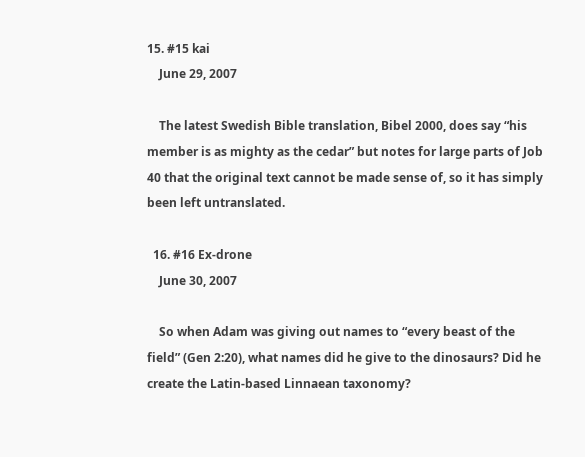15. #15 kai
    June 29, 2007

    The latest Swedish Bible translation, Bibel 2000, does say “his member is as mighty as the cedar” but notes for large parts of Job 40 that the original text cannot be made sense of, so it has simply been left untranslated.

  16. #16 Ex-drone
    June 30, 2007

    So when Adam was giving out names to “every beast of the field” (Gen 2:20), what names did he give to the dinosaurs? Did he create the Latin-based Linnaean taxonomy?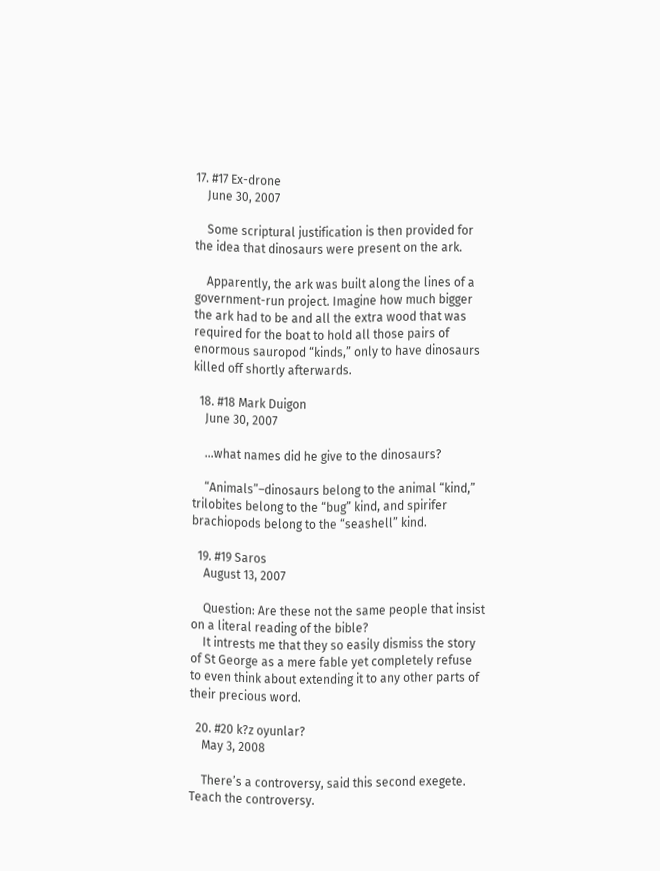17. #17 Ex-drone
    June 30, 2007

    Some scriptural justification is then provided for the idea that dinosaurs were present on the ark.

    Apparently, the ark was built along the lines of a government-run project. Imagine how much bigger the ark had to be and all the extra wood that was required for the boat to hold all those pairs of enormous sauropod “kinds,” only to have dinosaurs killed off shortly afterwards.

  18. #18 Mark Duigon
    June 30, 2007

    …what names did he give to the dinosaurs?

    “Animals”–dinosaurs belong to the animal “kind,” trilobites belong to the “bug” kind, and spirifer brachiopods belong to the “seashell” kind.

  19. #19 Saros
    August 13, 2007

    Question: Are these not the same people that insist on a literal reading of the bible?
    It intrests me that they so easily dismiss the story of St George as a mere fable yet completely refuse to even think about extending it to any other parts of their precious word.

  20. #20 k?z oyunlar?
    May 3, 2008

    There’s a controversy, said this second exegete. Teach the controversy.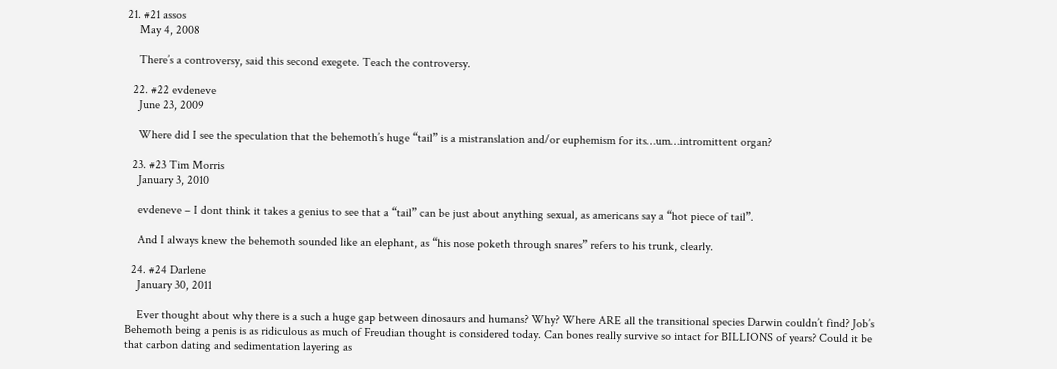21. #21 assos
    May 4, 2008

    There’s a controversy, said this second exegete. Teach the controversy.

  22. #22 evdeneve
    June 23, 2009

    Where did I see the speculation that the behemoth’s huge “tail” is a mistranslation and/or euphemism for its…um…intromittent organ?

  23. #23 Tim Morris
    January 3, 2010

    evdeneve – I dont think it takes a genius to see that a “tail” can be just about anything sexual, as americans say a “hot piece of tail”.

    And I always knew the behemoth sounded like an elephant, as “his nose poketh through snares” refers to his trunk, clearly.

  24. #24 Darlene
    January 30, 2011

    Ever thought about why there is a such a huge gap between dinosaurs and humans? Why? Where ARE all the transitional species Darwin couldn’t find? Job’s Behemoth being a penis is as ridiculous as much of Freudian thought is considered today. Can bones really survive so intact for BILLIONS of years? Could it be that carbon dating and sedimentation layering as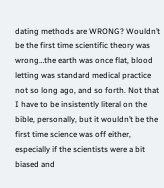dating methods are WRONG? Wouldn’t be the first time scientific theory was wrong…the earth was once flat, blood letting was standard medical practice not so long ago, and so forth. Not that I have to be insistently literal on the bible, personally, but it wouldn’t be the first time science was off either, especially if the scientists were a bit biased and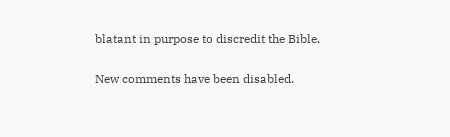blatant in purpose to discredit the Bible.

New comments have been disabled.